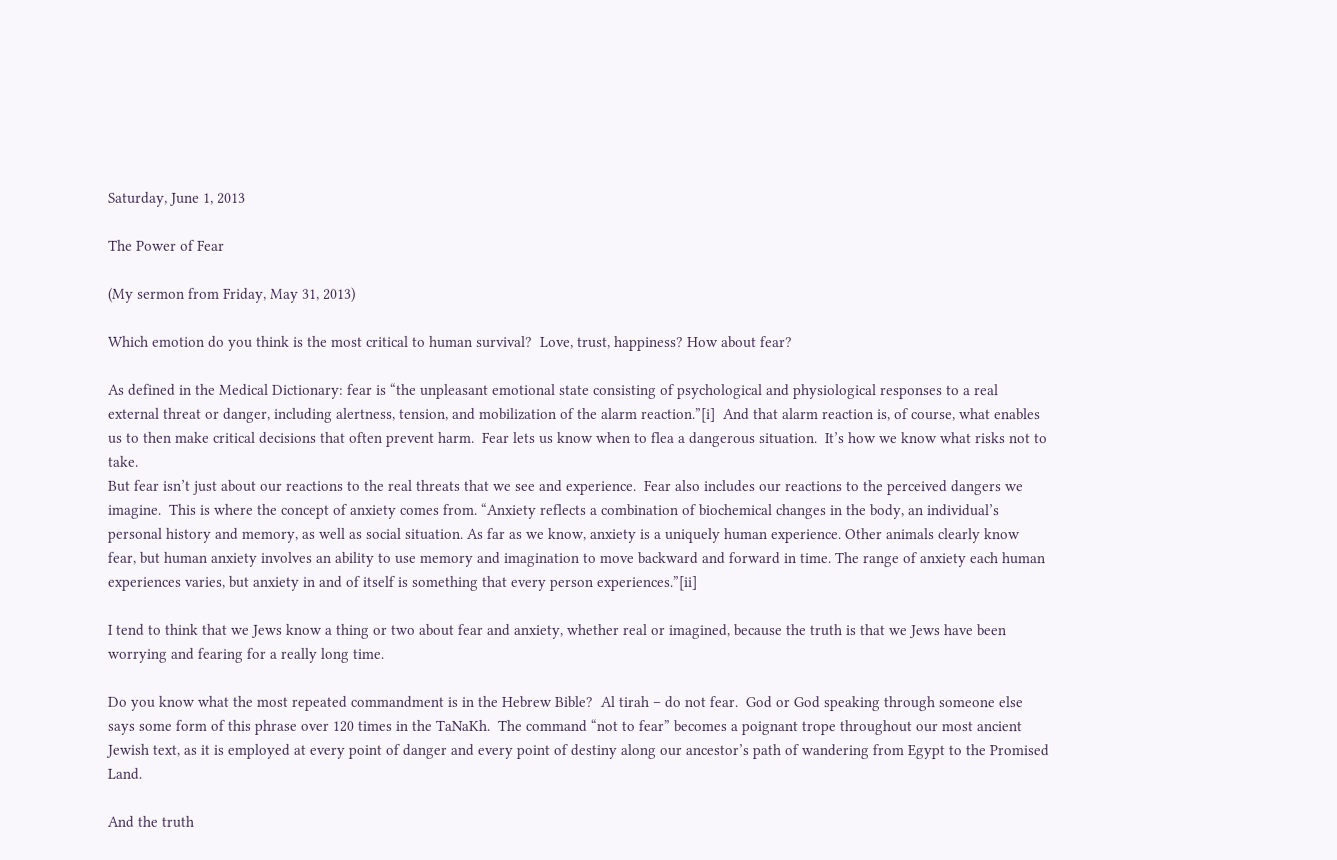Saturday, June 1, 2013

The Power of Fear

(My sermon from Friday, May 31, 2013)

Which emotion do you think is the most critical to human survival?  Love, trust, happiness? How about fear?

As defined in the Medical Dictionary: fear is “the unpleasant emotional state consisting of psychological and physiological responses to a real external threat or danger, including alertness, tension, and mobilization of the alarm reaction.”[i]  And that alarm reaction is, of course, what enables us to then make critical decisions that often prevent harm.  Fear lets us know when to flea a dangerous situation.  It’s how we know what risks not to take.
But fear isn’t just about our reactions to the real threats that we see and experience.  Fear also includes our reactions to the perceived dangers we imagine.  This is where the concept of anxiety comes from. “Anxiety reflects a combination of biochemical changes in the body, an individual’s personal history and memory, as well as social situation. As far as we know, anxiety is a uniquely human experience. Other animals clearly know fear, but human anxiety involves an ability to use memory and imagination to move backward and forward in time. The range of anxiety each human experiences varies, but anxiety in and of itself is something that every person experiences.”[ii]

I tend to think that we Jews know a thing or two about fear and anxiety, whether real or imagined, because the truth is that we Jews have been worrying and fearing for a really long time.

Do you know what the most repeated commandment is in the Hebrew Bible?  Al tirah – do not fear.  God or God speaking through someone else says some form of this phrase over 120 times in the TaNaKh.  The command “not to fear” becomes a poignant trope throughout our most ancient Jewish text, as it is employed at every point of danger and every point of destiny along our ancestor’s path of wandering from Egypt to the Promised Land.

And the truth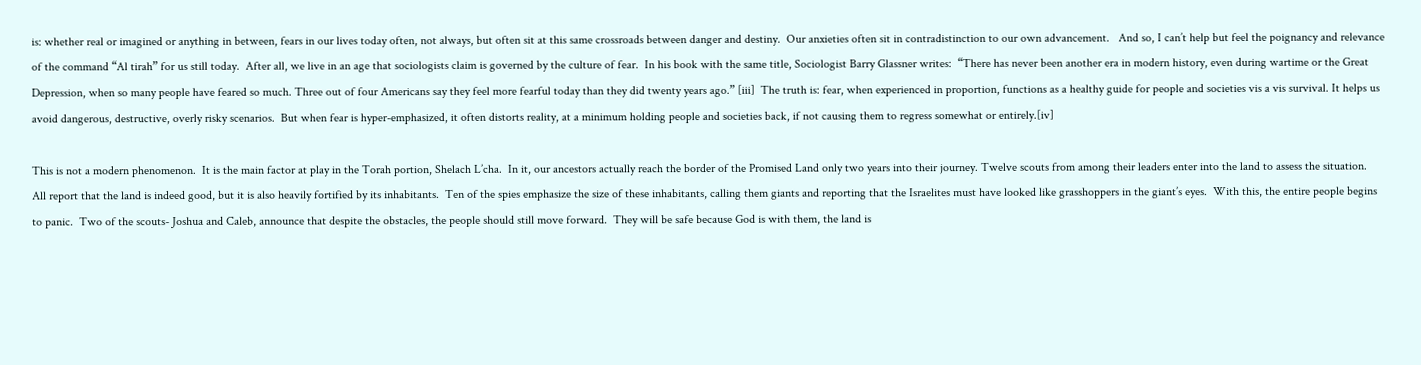is: whether real or imagined or anything in between, fears in our lives today often, not always, but often sit at this same crossroads between danger and destiny.  Our anxieties often sit in contradistinction to our own advancement.   And so, I can’t help but feel the poignancy and relevance of the command “Al tirah” for us still today.  After all, we live in an age that sociologists claim is governed by the culture of fear.  In his book with the same title, Sociologist Barry Glassner writes:  “There has never been another era in modern history, even during wartime or the Great Depression, when so many people have feared so much. Three out of four Americans say they feel more fearful today than they did twenty years ago.” [iii]  The truth is: fear, when experienced in proportion, functions as a healthy guide for people and societies vis a vis survival. It helps us avoid dangerous, destructive, overly risky scenarios.  But when fear is hyper-emphasized, it often distorts reality, at a minimum holding people and societies back, if not causing them to regress somewhat or entirely.[iv]

This is not a modern phenomenon.  It is the main factor at play in the Torah portion, Shelach L’cha.  In it, our ancestors actually reach the border of the Promised Land only two years into their journey. Twelve scouts from among their leaders enter into the land to assess the situation.  All report that the land is indeed good, but it is also heavily fortified by its inhabitants.  Ten of the spies emphasize the size of these inhabitants, calling them giants and reporting that the Israelites must have looked like grasshoppers in the giant’s eyes.  With this, the entire people begins to panic.  Two of the scouts- Joshua and Caleb, announce that despite the obstacles, the people should still move forward.  They will be safe because God is with them, the land is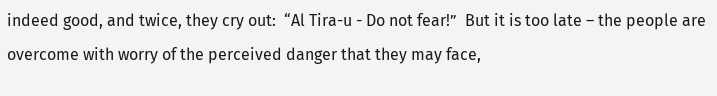indeed good, and twice, they cry out:  “Al Tira-u - Do not fear!”  But it is too late – the people are overcome with worry of the perceived danger that they may face,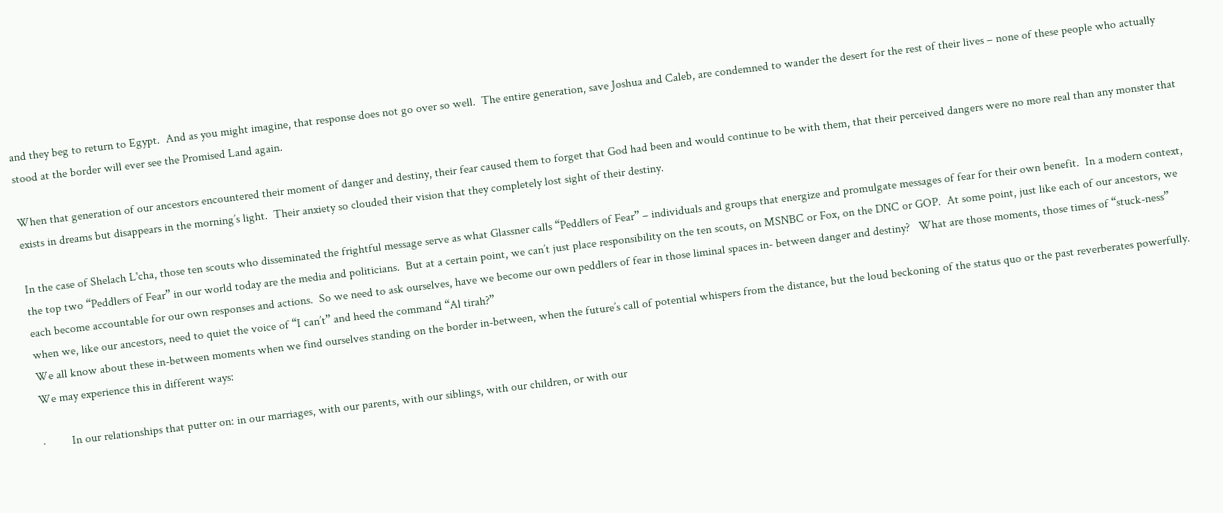and they beg to return to Egypt.  And as you might imagine, that response does not go over so well.  The entire generation, save Joshua and Caleb, are condemned to wander the desert for the rest of their lives – none of these people who actually stood at the border will ever see the Promised Land again.

When that generation of our ancestors encountered their moment of danger and destiny, their fear caused them to forget that God had been and would continue to be with them, that their perceived dangers were no more real than any monster that exists in dreams but disappears in the morning’s light.  Their anxiety so clouded their vision that they completely lost sight of their destiny.

In the case of Shelach L'cha, those ten scouts who disseminated the frightful message serve as what Glassner calls “Peddlers of Fear” – individuals and groups that energize and promulgate messages of fear for their own benefit.  In a modern context, the top two “Peddlers of Fear” in our world today are the media and politicians.  But at a certain point, we can’t just place responsibility on the ten scouts, on MSNBC or Fox, on the DNC or GOP.  At some point, just like each of our ancestors, we each become accountable for our own responses and actions.  So we need to ask ourselves, have we become our own peddlers of fear in those liminal spaces in- between danger and destiny?   What are those moments, those times of “stuck-ness” when we, like our ancestors, need to quiet the voice of “I can’t” and heed the command “Al tirah?”
We all know about these in-between moments when we find ourselves standing on the border in-between, when the future’s call of potential whispers from the distance, but the loud beckoning of the status quo or the past reverberates powerfully.  We may experience this in different ways:

·         In our relationships that putter on: in our marriages, with our parents, with our siblings, with our children, or with our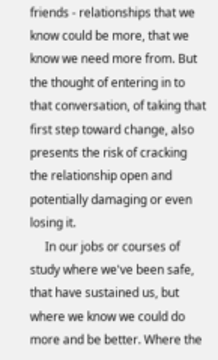friends - relationships that we know could be more, that we know we need more from. But the thought of entering in to that conversation, of taking that first step toward change, also presents the risk of cracking the relationship open and potentially damaging or even losing it.
     In our jobs or courses of study where we've been safe, that have sustained us, but where we know we could do more and be better. Where the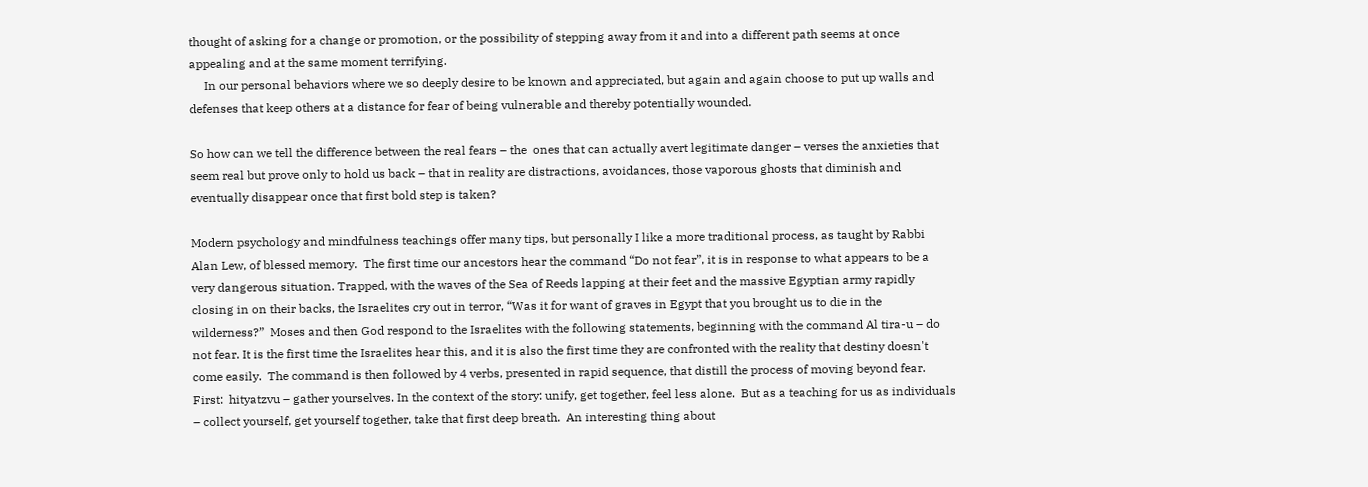thought of asking for a change or promotion, or the possibility of stepping away from it and into a different path seems at once appealing and at the same moment terrifying.
     In our personal behaviors where we so deeply desire to be known and appreciated, but again and again choose to put up walls and defenses that keep others at a distance for fear of being vulnerable and thereby potentially wounded.

So how can we tell the difference between the real fears – the  ones that can actually avert legitimate danger – verses the anxieties that seem real but prove only to hold us back – that in reality are distractions, avoidances, those vaporous ghosts that diminish and eventually disappear once that first bold step is taken?

Modern psychology and mindfulness teachings offer many tips, but personally I like a more traditional process, as taught by Rabbi Alan Lew, of blessed memory.  The first time our ancestors hear the command “Do not fear”, it is in response to what appears to be a very dangerous situation. Trapped, with the waves of the Sea of Reeds lapping at their feet and the massive Egyptian army rapidly closing in on their backs, the Israelites cry out in terror, “Was it for want of graves in Egypt that you brought us to die in the wilderness?”  Moses and then God respond to the Israelites with the following statements, beginning with the command Al tira-u – do not fear. It is the first time the Israelites hear this, and it is also the first time they are confronted with the reality that destiny doesn't come easily.  The command is then followed by 4 verbs, presented in rapid sequence, that distill the process of moving beyond fear. First:  hityatzvu – gather yourselves. In the context of the story: unify, get together, feel less alone.  But as a teaching for us as individuals – collect yourself, get yourself together, take that first deep breath.  An interesting thing about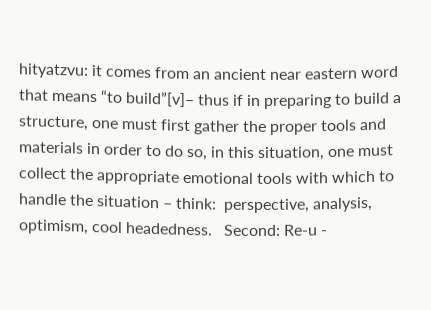hityatzvu: it comes from an ancient near eastern word that means “to build”[v]– thus if in preparing to build a structure, one must first gather the proper tools and materials in order to do so, in this situation, one must collect the appropriate emotional tools with which to handle the situation – think:  perspective, analysis, optimism, cool headedness.   Second: Re-u -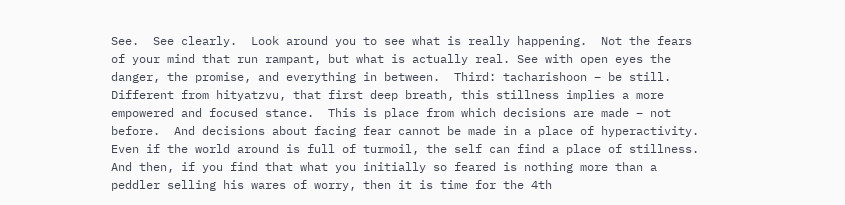See.  See clearly.  Look around you to see what is really happening.  Not the fears of your mind that run rampant, but what is actually real. See with open eyes the danger, the promise, and everything in between.  Third: tacharishoon – be still.  Different from hityatzvu, that first deep breath, this stillness implies a more empowered and focused stance.  This is place from which decisions are made – not before.  And decisions about facing fear cannot be made in a place of hyperactivity. Even if the world around is full of turmoil, the self can find a place of stillness.  And then, if you find that what you initially so feared is nothing more than a peddler selling his wares of worry, then it is time for the 4th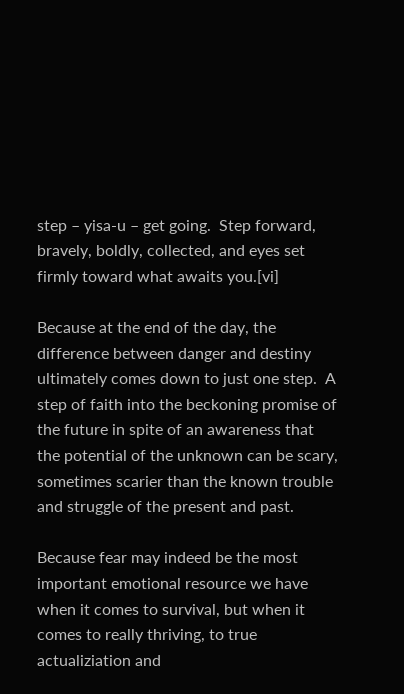step – yisa-u – get going.  Step forward, bravely, boldly, collected, and eyes set firmly toward what awaits you.[vi]

Because at the end of the day, the difference between danger and destiny ultimately comes down to just one step.  A step of faith into the beckoning promise of the future in spite of an awareness that the potential of the unknown can be scary, sometimes scarier than the known trouble and struggle of the present and past.

Because fear may indeed be the most important emotional resource we have when it comes to survival, but when it comes to really thriving, to true actualiziation and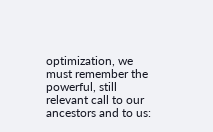optimization, we must remember the powerful, still relevant call to our ancestors and to us: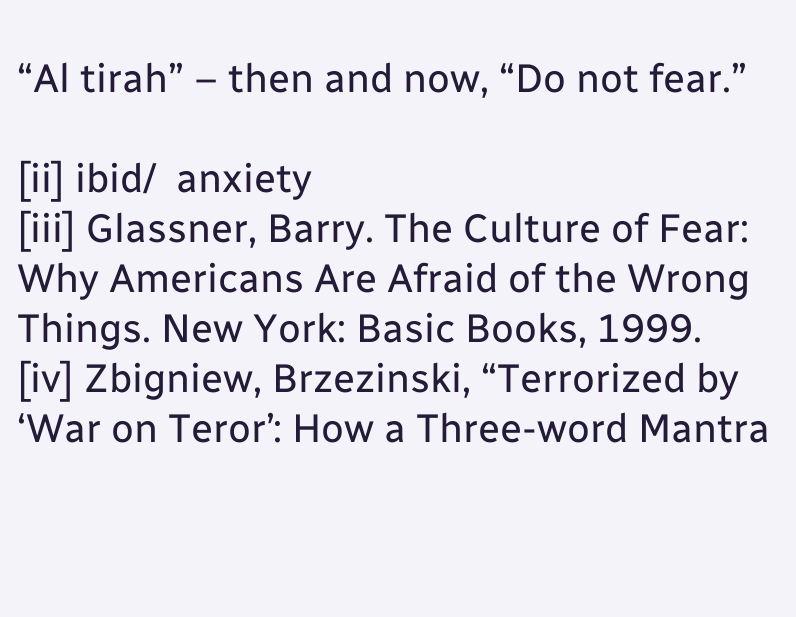“Al tirah” – then and now, “Do not fear.”

[ii] ibid/  anxiety
[iii] Glassner, Barry. The Culture of Fear: Why Americans Are Afraid of the Wrong Things. New York: Basic Books, 1999.
[iv] Zbigniew, Brzezinski, “Terrorized by ‘War on Teror’: How a Three-word Mantra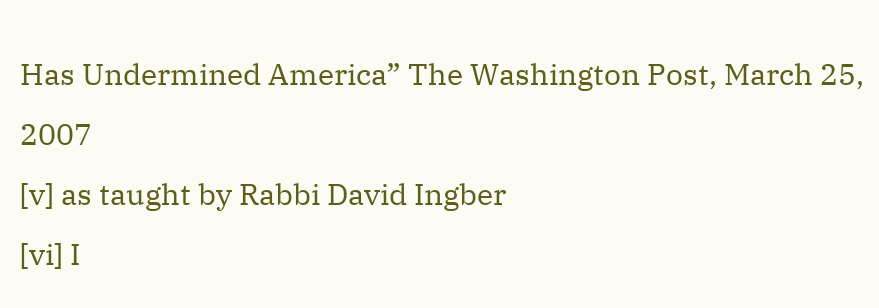Has Undermined America” The Washington Post, March 25, 2007
[v] as taught by Rabbi David Ingber
[vi] I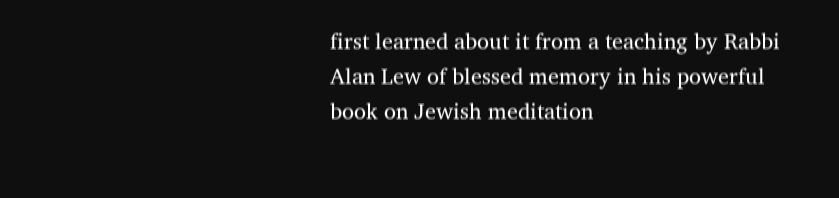first learned about it from a teaching by Rabbi Alan Lew of blessed memory in his powerful book on Jewish meditation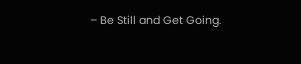– Be Still and Get Going.